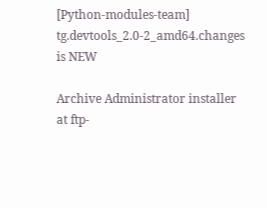[Python-modules-team] tg.devtools_2.0-2_amd64.changes is NEW

Archive Administrator installer at ftp-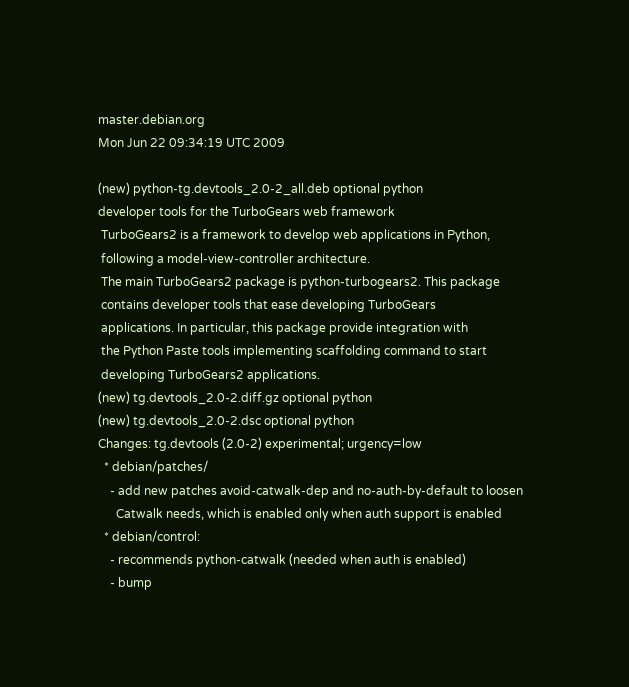master.debian.org
Mon Jun 22 09:34:19 UTC 2009

(new) python-tg.devtools_2.0-2_all.deb optional python
developer tools for the TurboGears web framework
 TurboGears2 is a framework to develop web applications in Python,
 following a model-view-controller architecture.
 The main TurboGears2 package is python-turbogears2. This package
 contains developer tools that ease developing TurboGears
 applications. In particular, this package provide integration with
 the Python Paste tools implementing scaffolding command to start
 developing TurboGears2 applications.
(new) tg.devtools_2.0-2.diff.gz optional python
(new) tg.devtools_2.0-2.dsc optional python
Changes: tg.devtools (2.0-2) experimental; urgency=low
  * debian/patches/
    - add new patches avoid-catwalk-dep and no-auth-by-default to loosen
      Catwalk needs, which is enabled only when auth support is enabled
  * debian/control:
    - recommends python-catwalk (needed when auth is enabled)
    - bump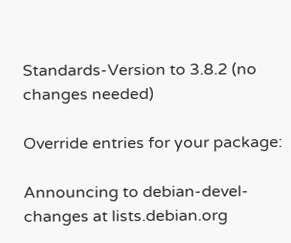Standards-Version to 3.8.2 (no changes needed)

Override entries for your package:

Announcing to debian-devel-changes at lists.debian.org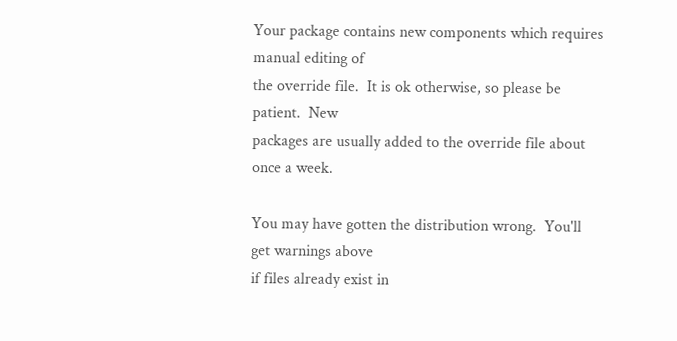Your package contains new components which requires manual editing of
the override file.  It is ok otherwise, so please be patient.  New
packages are usually added to the override file about once a week.

You may have gotten the distribution wrong.  You'll get warnings above
if files already exist in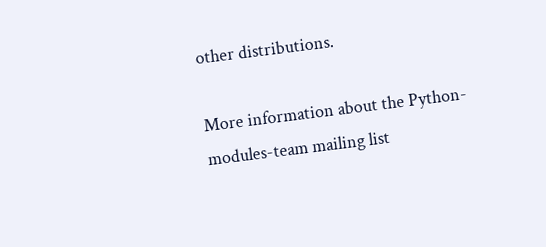other distributions.

More information about the Python-modules-team mailing list